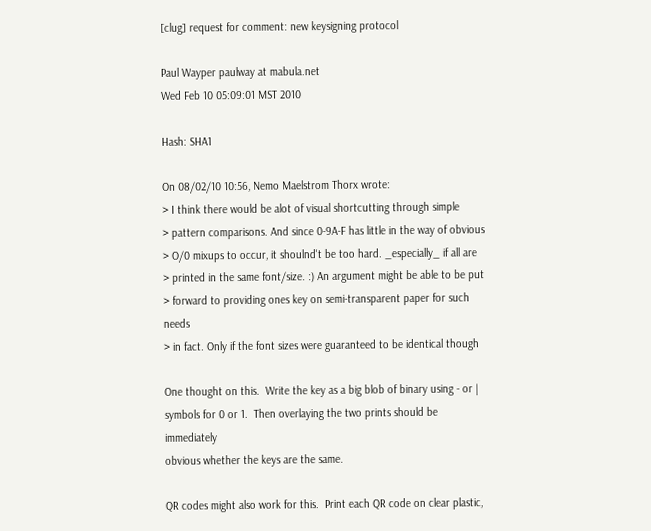[clug] request for comment: new keysigning protocol

Paul Wayper paulway at mabula.net
Wed Feb 10 05:09:01 MST 2010

Hash: SHA1

On 08/02/10 10:56, Nemo Maelstrom Thorx wrote:
> I think there would be alot of visual shortcutting through simple
> pattern comparisons. And since 0-9A-F has little in the way of obvious
> O/0 mixups to occur, it shoulnd't be too hard. _especially_ if all are
> printed in the same font/size. :) An argument might be able to be put
> forward to providing ones key on semi-transparent paper for such needs
> in fact. Only if the font sizes were guaranteed to be identical though

One thought on this.  Write the key as a big blob of binary using - or |
symbols for 0 or 1.  Then overlaying the two prints should be immediately
obvious whether the keys are the same.

QR codes might also work for this.  Print each QR code on clear plastic,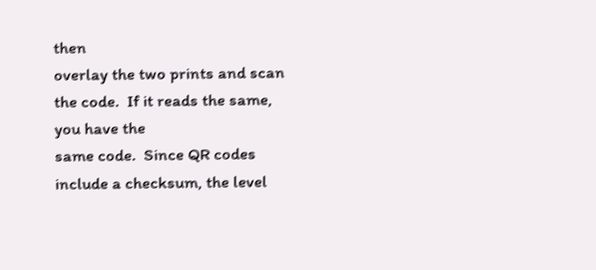then
overlay the two prints and scan the code.  If it reads the same, you have the
same code.  Since QR codes include a checksum, the level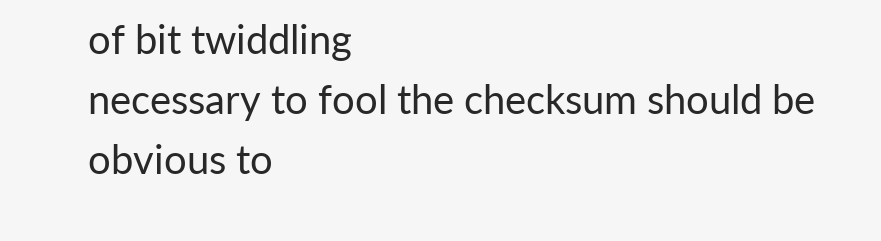of bit twiddling
necessary to fool the checksum should be obvious to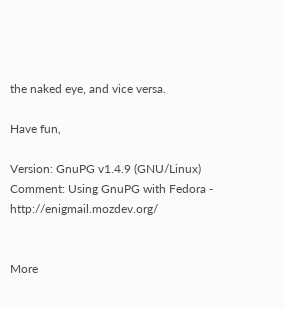the naked eye, and vice versa.

Have fun,

Version: GnuPG v1.4.9 (GNU/Linux)
Comment: Using GnuPG with Fedora - http://enigmail.mozdev.org/


More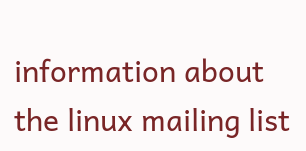information about the linux mailing list